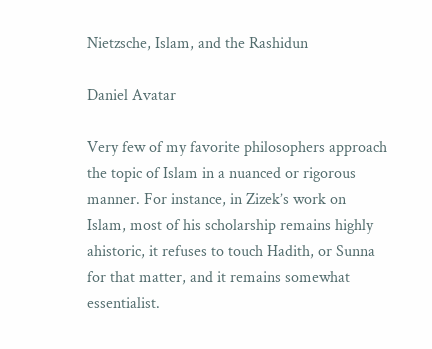Nietzsche, Islam, and the Rashidun

Daniel Avatar

Very few of my favorite philosophers approach the topic of Islam in a nuanced or rigorous manner. For instance, in Zizek’s work on Islam, most of his scholarship remains highly ahistoric, it refuses to touch Hadith, or Sunna for that matter, and it remains somewhat essentialist.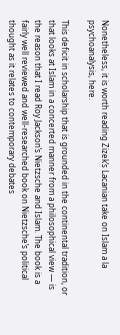Nonetheless, it is worth reading Zizek’s Lacanian take on Islam a la psychoanalysis, here.

This deficit in scholarship that is grounded in the continental tradition, or that looks at Islam in a concerted manner from a philosophical view — is the reason that I read Roy Jackson’s Nietzsche and Islam. The book is a fairly well reviewed and well-researched book on Nietzsche’s political thought as it relates to contemporary debates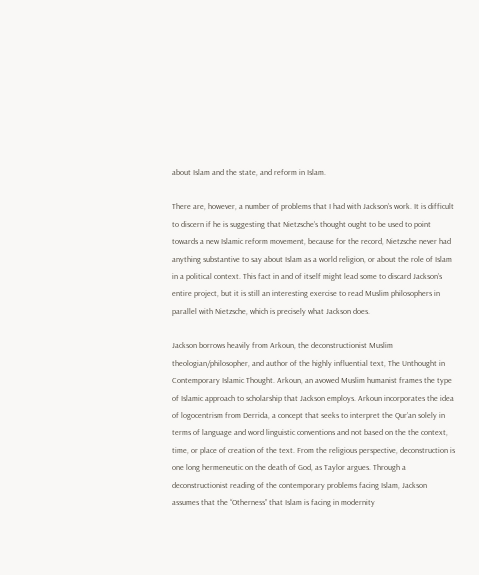about Islam and the state, and reform in Islam.

There are, however, a number of problems that I had with Jackson’s work. It is difficult to discern if he is suggesting that Nietzsche’s thought ought to be used to point towards a new Islamic reform movement, because for the record, Nietzsche never had anything substantive to say about Islam as a world religion, or about the role of Islam in a political context. This fact in and of itself might lead some to discard Jackson’s entire project, but it is still an interesting exercise to read Muslim philosophers in parallel with Nietzsche, which is precisely what Jackson does.

Jackson borrows heavily from Arkoun, the deconstructionist Muslim theologian/philosopher, and author of the highly influential text, The Unthought in Contemporary Islamic Thought. Arkoun, an avowed Muslim humanist frames the type of Islamic approach to scholarship that Jackson employs. Arkoun incorporates the idea of logocentrism from Derrida, a concept that seeks to interpret the Qur’an solely in terms of language and word linguistic conventions and not based on the the context, time, or place of creation of the text. From the religious perspective, deconstruction is one long hermeneutic on the death of God, as Taylor argues. Through a deconstructionist reading of the contemporary problems facing Islam, Jackson assumes that the “Otherness” that Islam is facing in modernity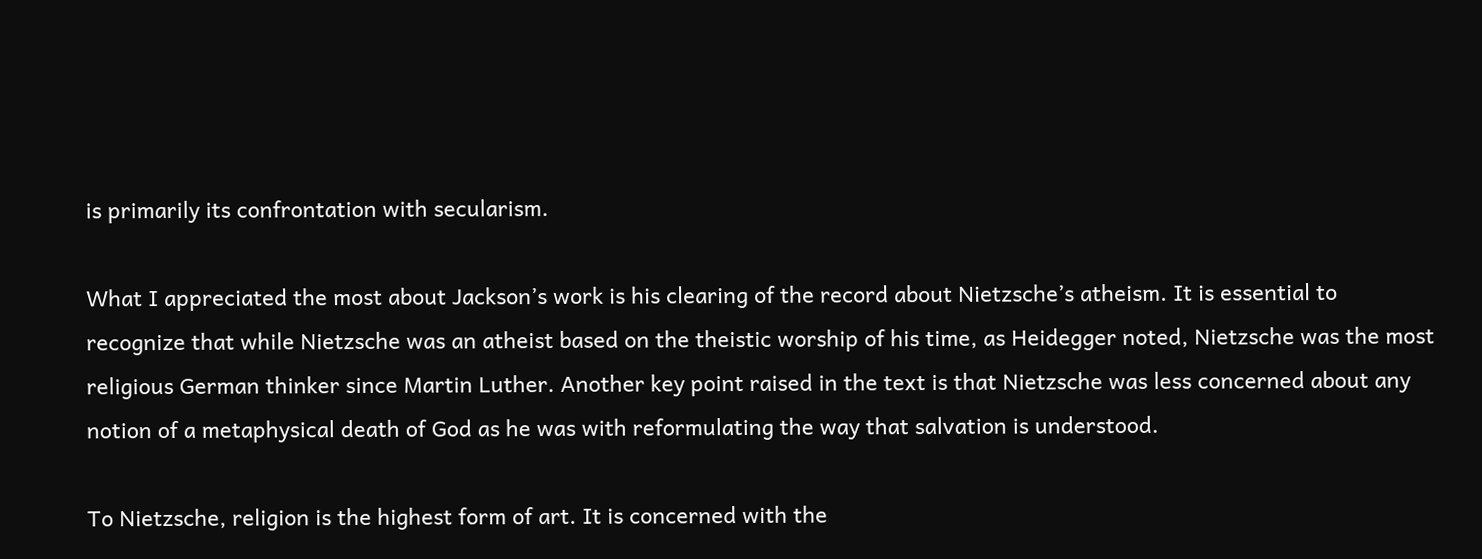is primarily its confrontation with secularism.

What I appreciated the most about Jackson’s work is his clearing of the record about Nietzsche’s atheism. It is essential to recognize that while Nietzsche was an atheist based on the theistic worship of his time, as Heidegger noted, Nietzsche was the most religious German thinker since Martin Luther. Another key point raised in the text is that Nietzsche was less concerned about any notion of a metaphysical death of God as he was with reformulating the way that salvation is understood.

To Nietzsche, religion is the highest form of art. It is concerned with the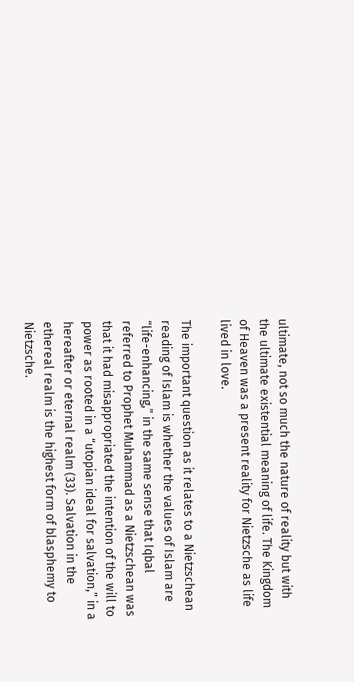ultimate, not so much the nature of reality but with the ultimate existential meaning of life. The Kingdom of Heaven was a present reality for Nietzsche as life lived in love.

The important question as it relates to a Nietzschean reading of Islam is whether the values of Islam are “life-enhancing,” in the same sense that Iqbal referred to Prophet Muhammad as a Nietzschean was that it had misappropriated the intention of the will to power as rooted in a “utopian ideal for salvation,” in a hereafter or eternal realm (33). Salvation in the ethereal realm is the highest form of blasphemy to Nietzsche.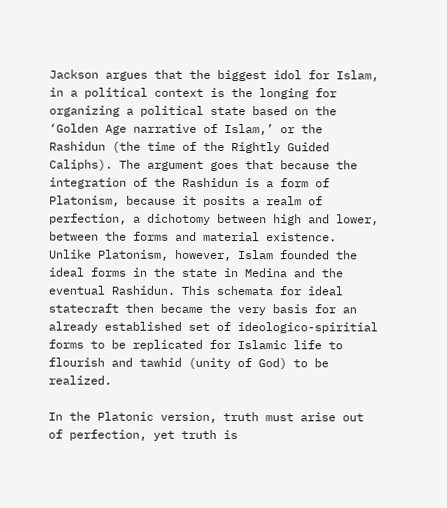Jackson argues that the biggest idol for Islam, in a political context is the longing for organizing a political state based on the ‘Golden Age narrative of Islam,’ or the Rashidun (the time of the Rightly Guided Caliphs). The argument goes that because the integration of the Rashidun is a form of Platonism, because it posits a realm of perfection, a dichotomy between high and lower, between the forms and material existence. Unlike Platonism, however, Islam founded the ideal forms in the state in Medina and the eventual Rashidun. This schemata for ideal statecraft then became the very basis for an already established set of ideologico-spiritial forms to be replicated for Islamic life to flourish and tawhid (unity of God) to be realized.

In the Platonic version, truth must arise out of perfection, yet truth is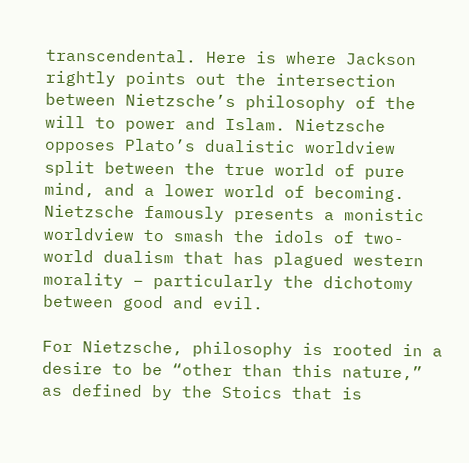transcendental. Here is where Jackson rightly points out the intersection between Nietzsche’s philosophy of the will to power and Islam. Nietzsche opposes Plato’s dualistic worldview split between the true world of pure mind, and a lower world of becoming. Nietzsche famously presents a monistic worldview to smash the idols of two-world dualism that has plagued western morality – particularly the dichotomy between good and evil.

For Nietzsche, philosophy is rooted in a desire to be “other than this nature,” as defined by the Stoics that is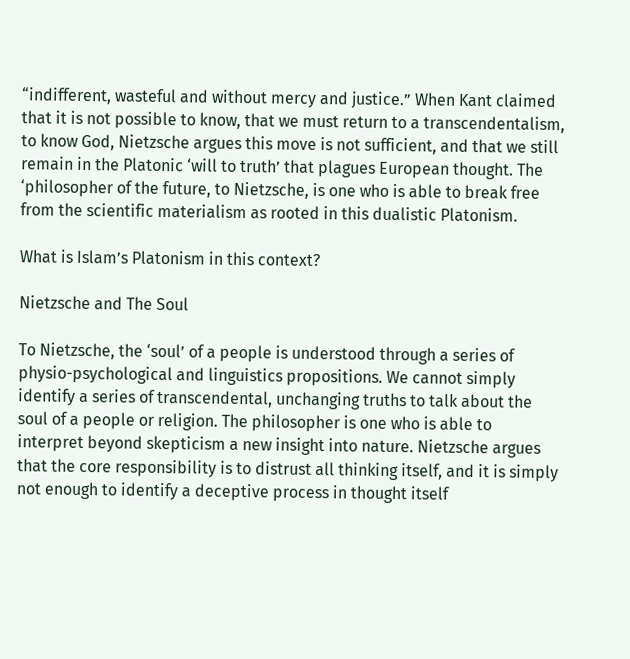“indifferent, wasteful and without mercy and justice.” When Kant claimed that it is not possible to know, that we must return to a transcendentalism, to know God, Nietzsche argues this move is not sufficient, and that we still remain in the Platonic ‘will to truth’ that plagues European thought. The ‘philosopher of the future, to Nietzsche, is one who is able to break free from the scientific materialism as rooted in this dualistic Platonism.

What is Islam’s Platonism in this context?

Nietzsche and The Soul

To Nietzsche, the ‘soul’ of a people is understood through a series of physio-psychological and linguistics propositions. We cannot simply identify a series of transcendental, unchanging truths to talk about the soul of a people or religion. The philosopher is one who is able to interpret beyond skepticism a new insight into nature. Nietzsche argues that the core responsibility is to distrust all thinking itself, and it is simply not enough to identify a deceptive process in thought itself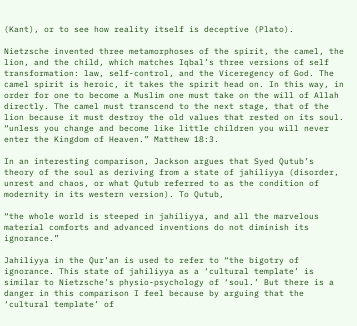(Kant), or to see how reality itself is deceptive (Plato).

Nietzsche invented three metamorphoses of the spirit, the camel, the lion, and the child, which matches Iqbal’s three versions of self transformation: law, self-control, and the Viceregency of God. The camel spirit is heroic, it takes the spirit head on. In this way, in order for one to become a Muslim one must take on the will of Allah directly. The camel must transcend to the next stage, that of the lion because it must destroy the old values that rested on its soul. “unless you change and become like little children you will never enter the Kingdom of Heaven.” Matthew 18:3.

In an interesting comparison, Jackson argues that Syed Qutub’s theory of the soul as deriving from a state of jahiliyya (disorder, unrest and chaos, or what Qutub referred to as the condition of modernity in its western version). To Qutub,

“the whole world is steeped in jahiliyya, and all the marvelous material comforts and advanced inventions do not diminish its ignorance.”

Jahiliyya in the Qur’an is used to refer to “the bigotry of ignorance. This state of jahiliyya as a ‘cultural template’ is similar to Nietzsche’s physio-psychology of ‘soul.’ But there is a danger in this comparison I feel because by arguing that the ‘cultural template’ of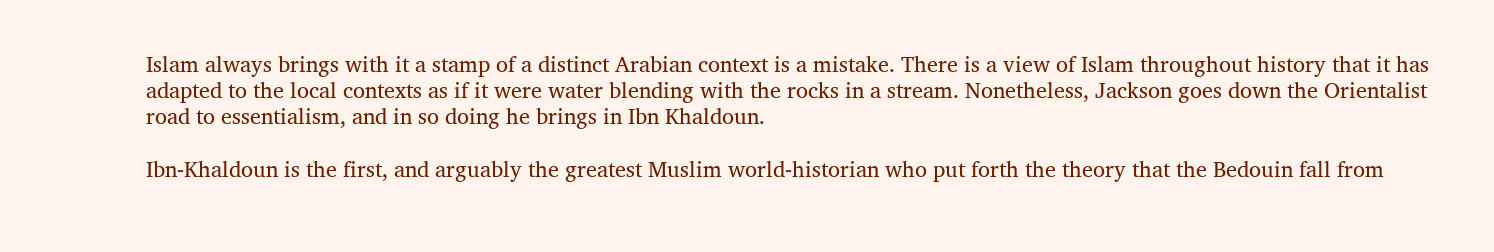Islam always brings with it a stamp of a distinct Arabian context is a mistake. There is a view of Islam throughout history that it has adapted to the local contexts as if it were water blending with the rocks in a stream. Nonetheless, Jackson goes down the Orientalist road to essentialism, and in so doing he brings in Ibn Khaldoun.

Ibn-Khaldoun is the first, and arguably the greatest Muslim world-historian who put forth the theory that the Bedouin fall from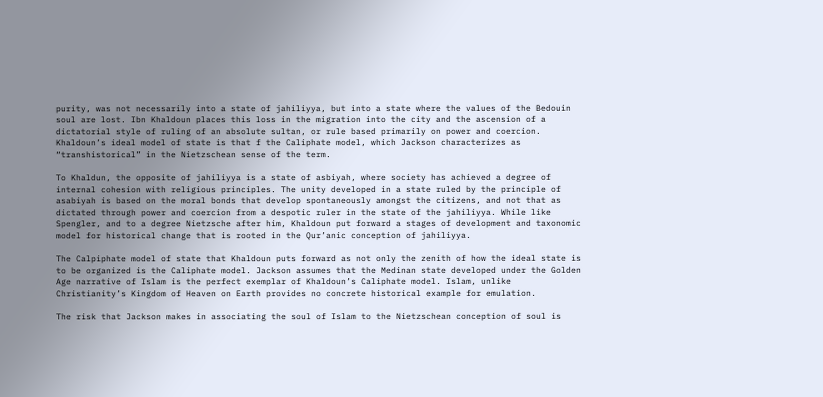purity, was not necessarily into a state of jahiliyya, but into a state where the values of the Bedouin soul are lost. Ibn Khaldoun places this loss in the migration into the city and the ascension of a dictatorial style of ruling of an absolute sultan, or rule based primarily on power and coercion. Khaldoun’s ideal model of state is that f the Caliphate model, which Jackson characterizes as “transhistorical” in the Nietzschean sense of the term.

To Khaldun, the opposite of jahiliyya is a state of asbiyah, where society has achieved a degree of internal cohesion with religious principles. The unity developed in a state ruled by the principle of asabiyah is based on the moral bonds that develop spontaneously amongst the citizens, and not that as dictated through power and coercion from a despotic ruler in the state of the jahiliyya. While like Spengler, and to a degree Nietzsche after him, Khaldoun put forward a stages of development and taxonomic model for historical change that is rooted in the Qur’anic conception of jahiliyya.

The Calpiphate model of state that Khaldoun puts forward as not only the zenith of how the ideal state is to be organized is the Caliphate model. Jackson assumes that the Medinan state developed under the Golden Age narrative of Islam is the perfect exemplar of Khaldoun’s Caliphate model. Islam, unlike Christianity’s Kingdom of Heaven on Earth provides no concrete historical example for emulation.

The risk that Jackson makes in associating the soul of Islam to the Nietzschean conception of soul is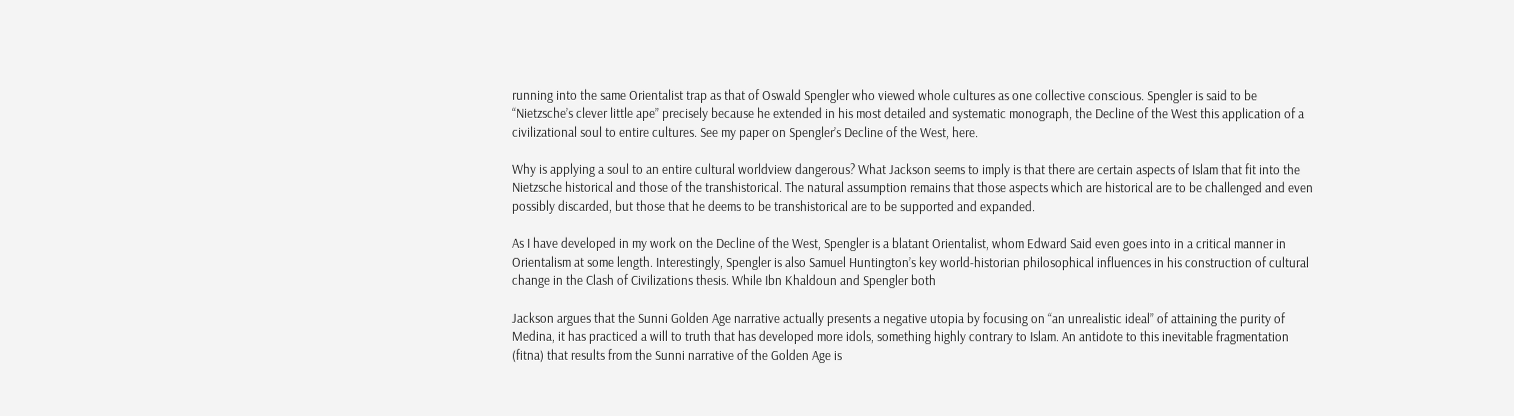running into the same Orientalist trap as that of Oswald Spengler who viewed whole cultures as one collective conscious. Spengler is said to be “Nietzsche’s clever little ape” precisely because he extended in his most detailed and systematic monograph, the Decline of the West this application of a civilizational soul to entire cultures. See my paper on Spengler’s Decline of the West, here.

Why is applying a soul to an entire cultural worldview dangerous? What Jackson seems to imply is that there are certain aspects of Islam that fit into the Nietzsche historical and those of the transhistorical. The natural assumption remains that those aspects which are historical are to be challenged and even possibly discarded, but those that he deems to be transhistorical are to be supported and expanded.

As I have developed in my work on the Decline of the West, Spengler is a blatant Orientalist, whom Edward Said even goes into in a critical manner in Orientalism at some length. Interestingly, Spengler is also Samuel Huntington’s key world-historian philosophical influences in his construction of cultural change in the Clash of Civilizations thesis. While Ibn Khaldoun and Spengler both

Jackson argues that the Sunni Golden Age narrative actually presents a negative utopia by focusing on “an unrealistic ideal” of attaining the purity of Medina, it has practiced a will to truth that has developed more idols, something highly contrary to Islam. An antidote to this inevitable fragmentation (fitna) that results from the Sunni narrative of the Golden Age is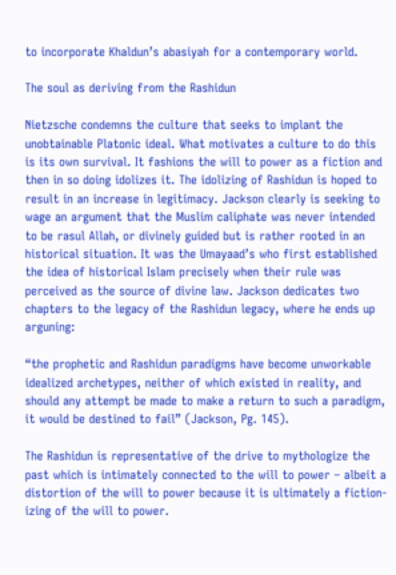to incorporate Khaldun’s abasiyah for a contemporary world.

The soul as deriving from the Rashidun

Nietzsche condemns the culture that seeks to implant the unobtainable Platonic ideal. What motivates a culture to do this is its own survival. It fashions the will to power as a fiction and then in so doing idolizes it. The idolizing of Rashidun is hoped to result in an increase in legitimacy. Jackson clearly is seeking to wage an argument that the Muslim caliphate was never intended to be rasul Allah, or divinely guided but is rather rooted in an historical situation. It was the Umayaad’s who first established the idea of historical Islam precisely when their rule was perceived as the source of divine law. Jackson dedicates two chapters to the legacy of the Rashidun legacy, where he ends up arguning:

“the prophetic and Rashidun paradigms have become unworkable idealized archetypes, neither of which existed in reality, and should any attempt be made to make a return to such a paradigm, it would be destined to fail” (Jackson, Pg. 145).

The Rashidun is representative of the drive to mythologize the past which is intimately connected to the will to power – albeit a distortion of the will to power because it is ultimately a fiction-izing of the will to power.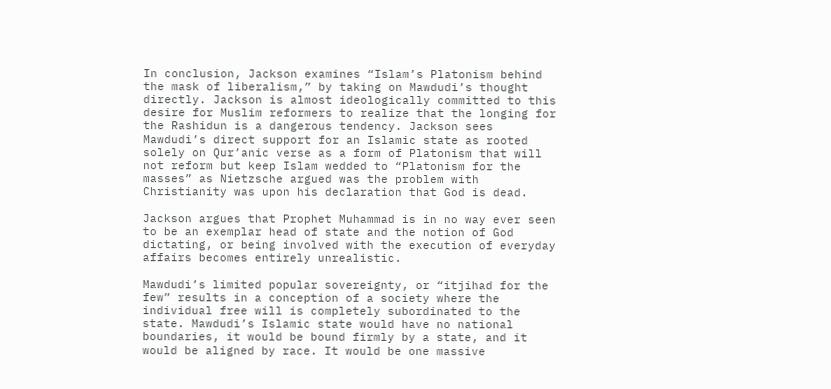In conclusion, Jackson examines “Islam’s Platonism behind the mask of liberalism,” by taking on Mawdudi’s thought directly. Jackson is almost ideologically committed to this desire for Muslim reformers to realize that the longing for the Rashidun is a dangerous tendency. Jackson sees Mawdudi’s direct support for an Islamic state as rooted solely on Qur’anic verse as a form of Platonism that will not reform but keep Islam wedded to “Platonism for the masses” as Nietzsche argued was the problem with Christianity was upon his declaration that God is dead.

Jackson argues that Prophet Muhammad is in no way ever seen to be an exemplar head of state and the notion of God dictating, or being involved with the execution of everyday affairs becomes entirely unrealistic.

Mawdudi’s limited popular sovereignty, or “itjihad for the few” results in a conception of a society where the individual free will is completely subordinated to the state. Mawdudi’s Islamic state would have no national boundaries, it would be bound firmly by a state, and it would be aligned by race. It would be one massive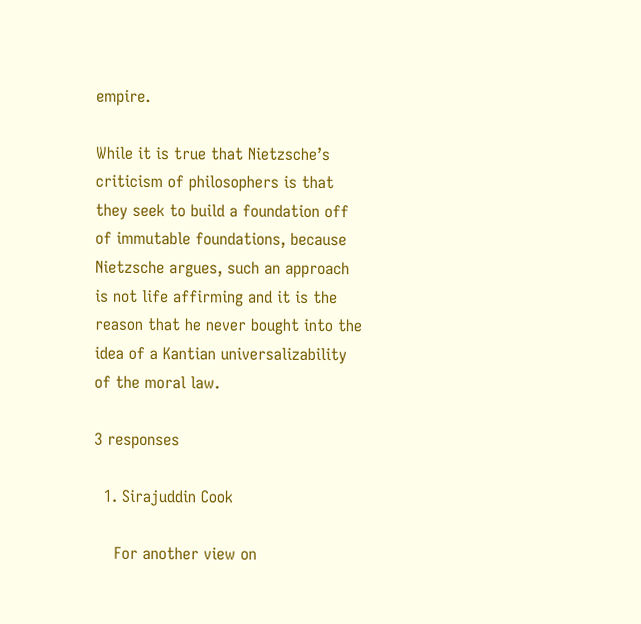empire.

While it is true that Nietzsche’s criticism of philosophers is that they seek to build a foundation off of immutable foundations, because Nietzsche argues, such an approach is not life affirming and it is the reason that he never bought into the idea of a Kantian universalizability of the moral law.

3 responses

  1. Sirajuddin Cook

    For another view on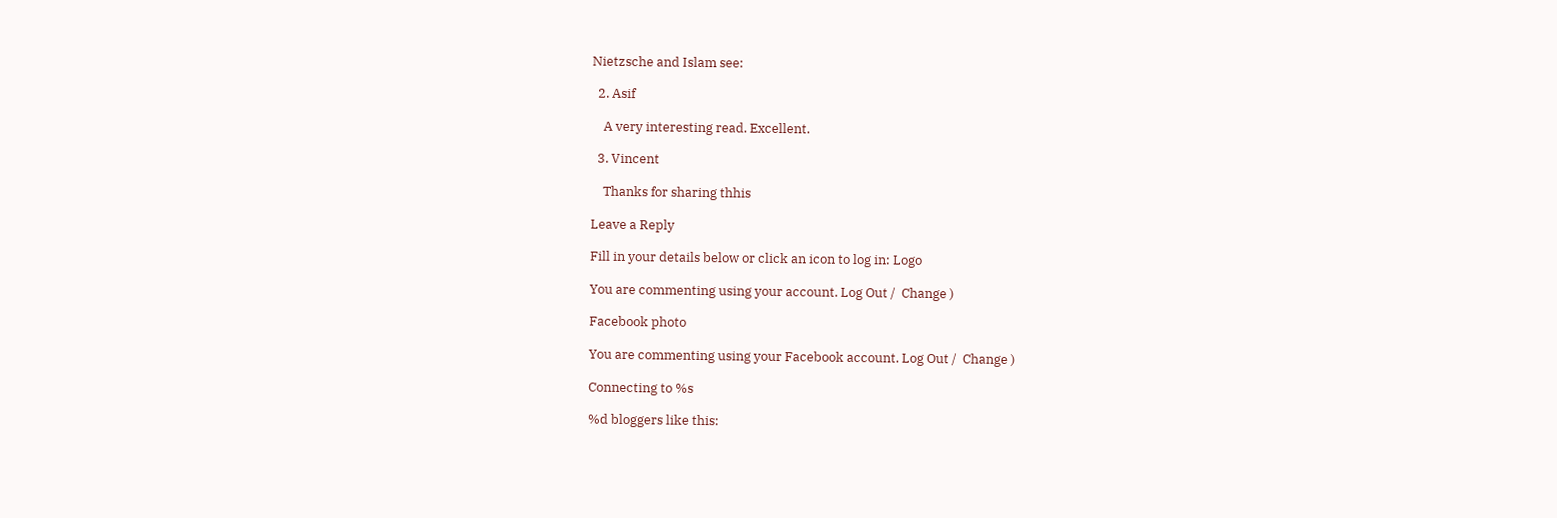Nietzsche and Islam see:

  2. Asif

    A very interesting read. Excellent.

  3. Vincent

    Thanks for sharing thhis

Leave a Reply

Fill in your details below or click an icon to log in: Logo

You are commenting using your account. Log Out /  Change )

Facebook photo

You are commenting using your Facebook account. Log Out /  Change )

Connecting to %s

%d bloggers like this: